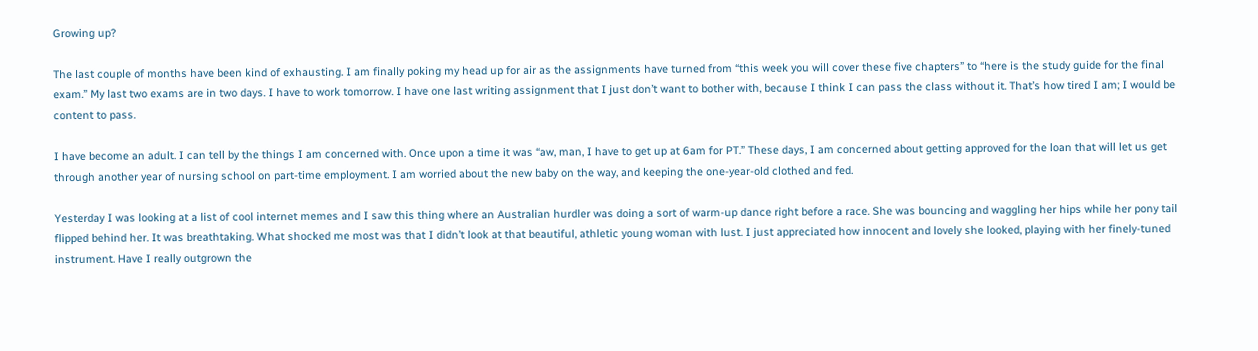Growing up?

The last couple of months have been kind of exhausting. I am finally poking my head up for air as the assignments have turned from “this week you will cover these five chapters” to “here is the study guide for the final exam.” My last two exams are in two days. I have to work tomorrow. I have one last writing assignment that I just don’t want to bother with, because I think I can pass the class without it. That’s how tired I am; I would be content to pass.

I have become an adult. I can tell by the things I am concerned with. Once upon a time it was “aw, man, I have to get up at 6am for PT.” These days, I am concerned about getting approved for the loan that will let us get through another year of nursing school on part-time employment. I am worried about the new baby on the way, and keeping the one-year-old clothed and fed.

Yesterday I was looking at a list of cool internet memes and I saw this thing where an Australian hurdler was doing a sort of warm-up dance right before a race. She was bouncing and waggling her hips while her pony tail flipped behind her. It was breathtaking. What shocked me most was that I didn’t look at that beautiful, athletic young woman with lust. I just appreciated how innocent and lovely she looked, playing with her finely-tuned instrument. Have I really outgrown the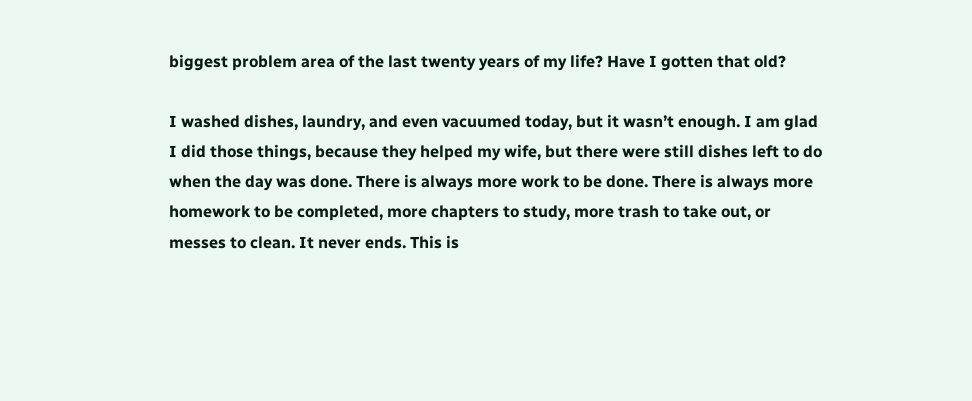biggest problem area of the last twenty years of my life? Have I gotten that old?

I washed dishes, laundry, and even vacuumed today, but it wasn’t enough. I am glad I did those things, because they helped my wife, but there were still dishes left to do when the day was done. There is always more work to be done. There is always more homework to be completed, more chapters to study, more trash to take out, or messes to clean. It never ends. This is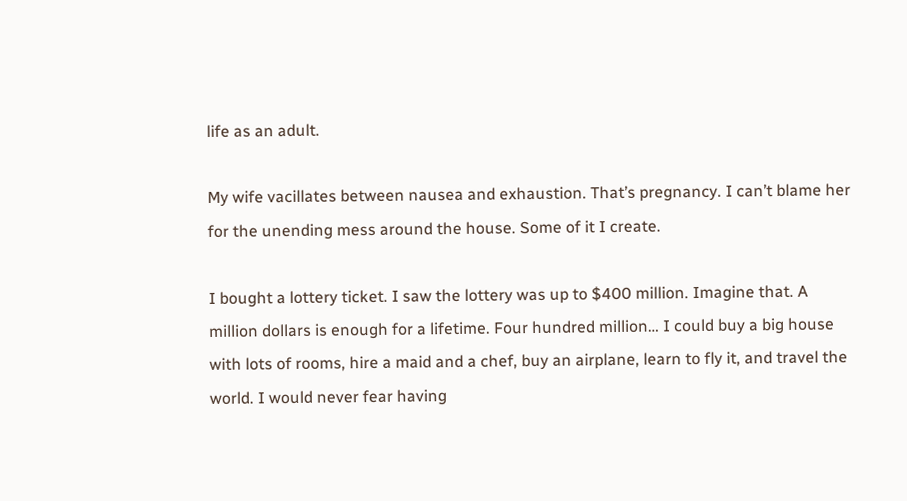life as an adult.

My wife vacillates between nausea and exhaustion. That’s pregnancy. I can’t blame her for the unending mess around the house. Some of it I create.

I bought a lottery ticket. I saw the lottery was up to $400 million. Imagine that. A million dollars is enough for a lifetime. Four hundred million… I could buy a big house with lots of rooms, hire a maid and a chef, buy an airplane, learn to fly it, and travel the world. I would never fear having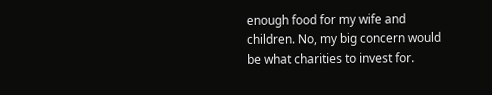enough food for my wife and children. No, my big concern would be what charities to invest for.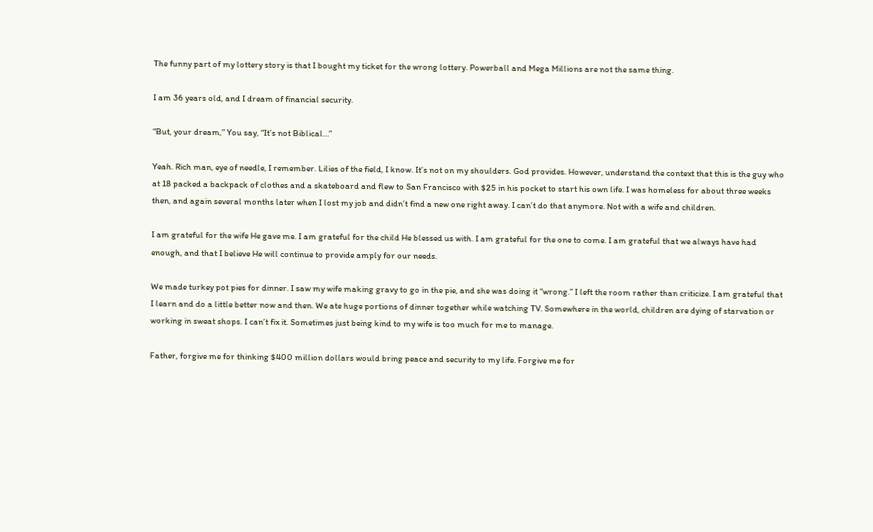The funny part of my lottery story is that I bought my ticket for the wrong lottery. Powerball and Mega Millions are not the same thing.

I am 36 years old, and I dream of financial security.

“But, your dream,” You say, “It’s not Biblical…”

Yeah. Rich man, eye of needle, I remember. Lilies of the field, I know. It’s not on my shoulders. God provides. However, understand the context that this is the guy who at 18 packed a backpack of clothes and a skateboard and flew to San Francisco with $25 in his pocket to start his own life. I was homeless for about three weeks then, and again several months later when I lost my job and didn’t find a new one right away. I can’t do that anymore. Not with a wife and children.

I am grateful for the wife He gave me. I am grateful for the child He blessed us with. I am grateful for the one to come. I am grateful that we always have had enough, and that I believe He will continue to provide amply for our needs.

We made turkey pot pies for dinner. I saw my wife making gravy to go in the pie, and she was doing it “wrong.” I left the room rather than criticize. I am grateful that I learn and do a little better now and then. We ate huge portions of dinner together while watching TV. Somewhere in the world, children are dying of starvation or working in sweat shops. I can’t fix it. Sometimes just being kind to my wife is too much for me to manage.

Father, forgive me for thinking $400 million dollars would bring peace and security to my life. Forgive me for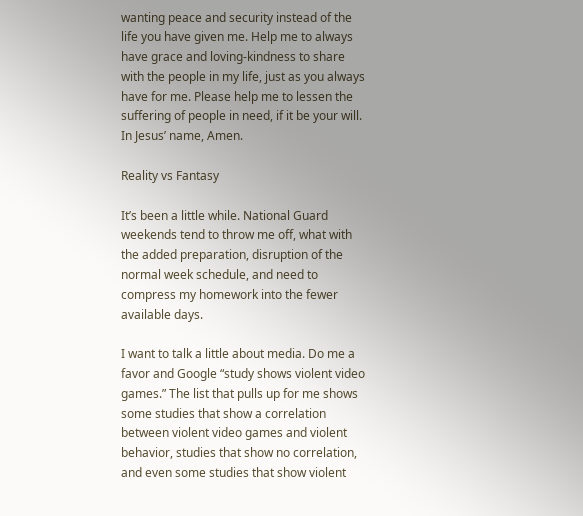wanting peace and security instead of the life you have given me. Help me to always have grace and loving-kindness to share with the people in my life, just as you always have for me. Please help me to lessen the suffering of people in need, if it be your will. In Jesus’ name, Amen.

Reality vs Fantasy

It’s been a little while. National Guard weekends tend to throw me off, what with the added preparation, disruption of the normal week schedule, and need to compress my homework into the fewer available days.

I want to talk a little about media. Do me a favor and Google “study shows violent video games.” The list that pulls up for me shows some studies that show a correlation between violent video games and violent behavior, studies that show no correlation, and even some studies that show violent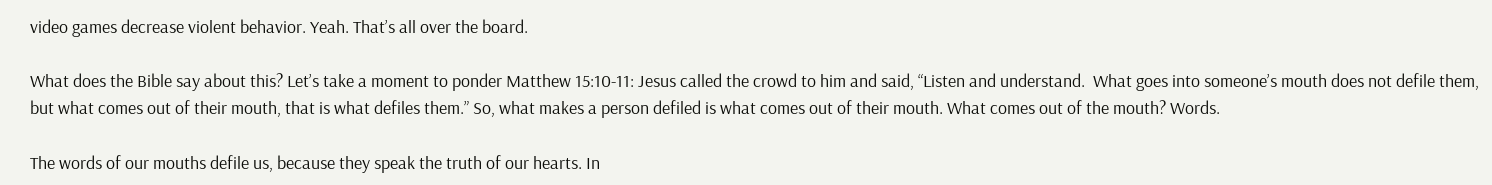video games decrease violent behavior. Yeah. That’s all over the board.

What does the Bible say about this? Let’s take a moment to ponder Matthew 15:10-11: Jesus called the crowd to him and said, “Listen and understand.  What goes into someone’s mouth does not defile them, but what comes out of their mouth, that is what defiles them.” So, what makes a person defiled is what comes out of their mouth. What comes out of the mouth? Words.

The words of our mouths defile us, because they speak the truth of our hearts. In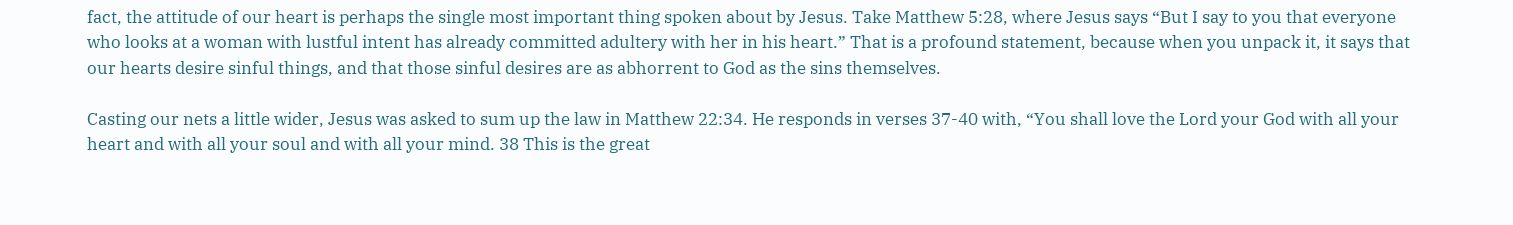fact, the attitude of our heart is perhaps the single most important thing spoken about by Jesus. Take Matthew 5:28, where Jesus says “But I say to you that everyone who looks at a woman with lustful intent has already committed adultery with her in his heart.” That is a profound statement, because when you unpack it, it says that our hearts desire sinful things, and that those sinful desires are as abhorrent to God as the sins themselves.

Casting our nets a little wider, Jesus was asked to sum up the law in Matthew 22:34. He responds in verses 37-40 with, “You shall love the Lord your God with all your heart and with all your soul and with all your mind. 38 This is the great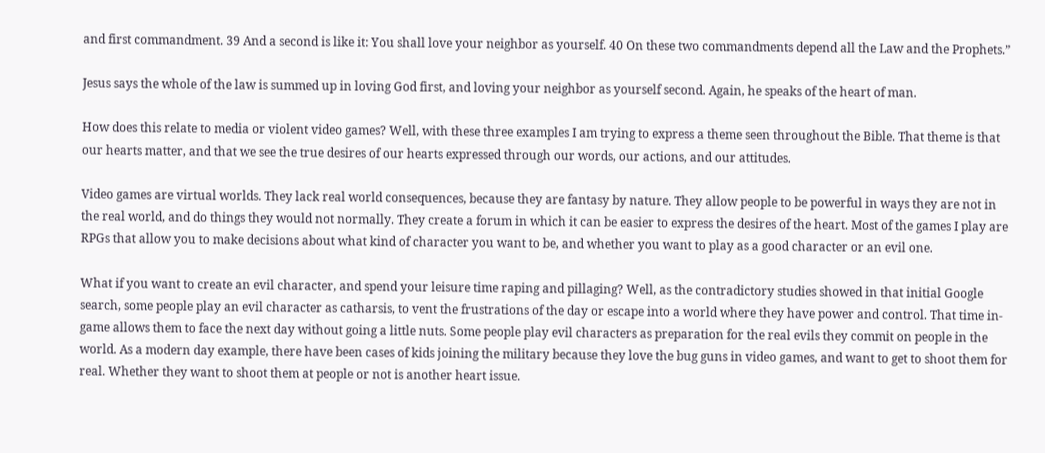and first commandment. 39 And a second is like it: You shall love your neighbor as yourself. 40 On these two commandments depend all the Law and the Prophets.”

Jesus says the whole of the law is summed up in loving God first, and loving your neighbor as yourself second. Again, he speaks of the heart of man.

How does this relate to media or violent video games? Well, with these three examples I am trying to express a theme seen throughout the Bible. That theme is that our hearts matter, and that we see the true desires of our hearts expressed through our words, our actions, and our attitudes.

Video games are virtual worlds. They lack real world consequences, because they are fantasy by nature. They allow people to be powerful in ways they are not in the real world, and do things they would not normally. They create a forum in which it can be easier to express the desires of the heart. Most of the games I play are RPGs that allow you to make decisions about what kind of character you want to be, and whether you want to play as a good character or an evil one.

What if you want to create an evil character, and spend your leisure time raping and pillaging? Well, as the contradictory studies showed in that initial Google search, some people play an evil character as catharsis, to vent the frustrations of the day or escape into a world where they have power and control. That time in-game allows them to face the next day without going a little nuts. Some people play evil characters as preparation for the real evils they commit on people in the world. As a modern day example, there have been cases of kids joining the military because they love the bug guns in video games, and want to get to shoot them for real. Whether they want to shoot them at people or not is another heart issue.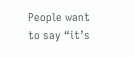People want to say “it’s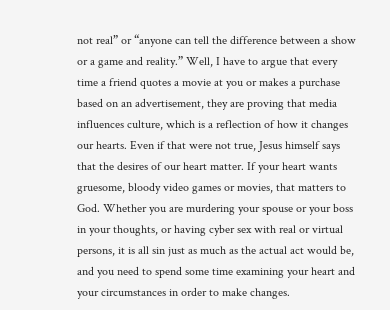not real” or “anyone can tell the difference between a show or a game and reality.” Well, I have to argue that every time a friend quotes a movie at you or makes a purchase based on an advertisement, they are proving that media influences culture, which is a reflection of how it changes our hearts. Even if that were not true, Jesus himself says that the desires of our heart matter. If your heart wants gruesome, bloody video games or movies, that matters to God. Whether you are murdering your spouse or your boss in your thoughts, or having cyber sex with real or virtual persons, it is all sin just as much as the actual act would be, and you need to spend some time examining your heart and your circumstances in order to make changes.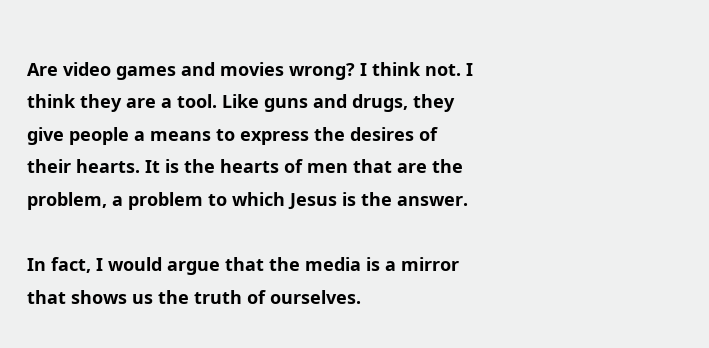Are video games and movies wrong? I think not. I think they are a tool. Like guns and drugs, they give people a means to express the desires of their hearts. It is the hearts of men that are the problem, a problem to which Jesus is the answer.

In fact, I would argue that the media is a mirror that shows us the truth of ourselves.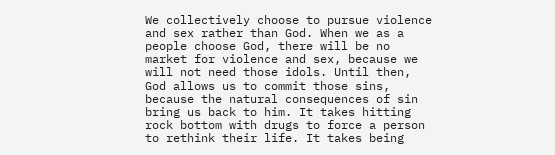We collectively choose to pursue violence and sex rather than God. When we as a people choose God, there will be no market for violence and sex, because we will not need those idols. Until then, God allows us to commit those sins, because the natural consequences of sin bring us back to him. It takes hitting rock bottom with drugs to force a person to rethink their life. It takes being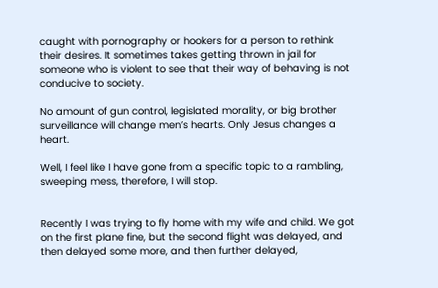caught with pornography or hookers for a person to rethink their desires. It sometimes takes getting thrown in jail for someone who is violent to see that their way of behaving is not conducive to society.

No amount of gun control, legislated morality, or big brother surveillance will change men’s hearts. Only Jesus changes a heart.

Well, I feel like I have gone from a specific topic to a rambling, sweeping mess, therefore, I will stop.


Recently I was trying to fly home with my wife and child. We got on the first plane fine, but the second flight was delayed, and then delayed some more, and then further delayed,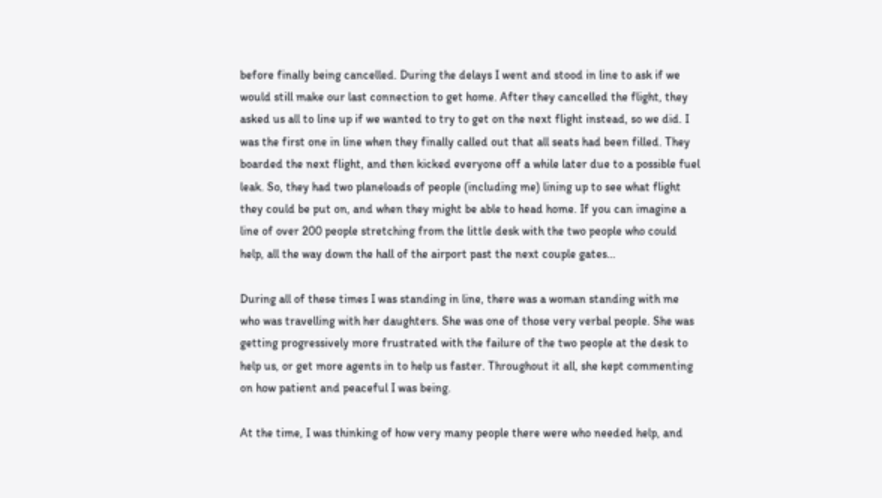before finally being cancelled. During the delays I went and stood in line to ask if we would still make our last connection to get home. After they cancelled the flight, they asked us all to line up if we wanted to try to get on the next flight instead, so we did. I was the first one in line when they finally called out that all seats had been filled. They boarded the next flight, and then kicked everyone off a while later due to a possible fuel leak. So, they had two planeloads of people (including me) lining up to see what flight they could be put on, and when they might be able to head home. If you can imagine a line of over 200 people stretching from the little desk with the two people who could help, all the way down the hall of the airport past the next couple gates…

During all of these times I was standing in line, there was a woman standing with me who was travelling with her daughters. She was one of those very verbal people. She was getting progressively more frustrated with the failure of the two people at the desk to help us, or get more agents in to help us faster. Throughout it all, she kept commenting on how patient and peaceful I was being.

At the time, I was thinking of how very many people there were who needed help, and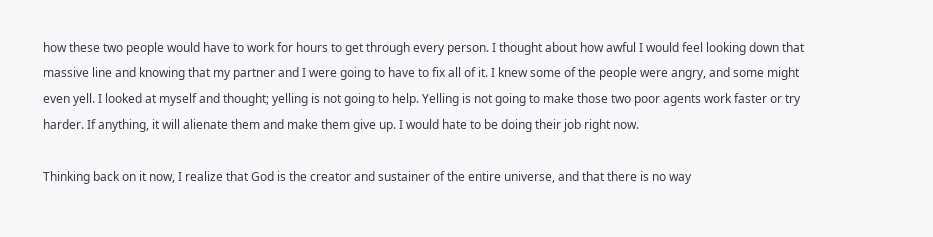how these two people would have to work for hours to get through every person. I thought about how awful I would feel looking down that massive line and knowing that my partner and I were going to have to fix all of it. I knew some of the people were angry, and some might even yell. I looked at myself and thought; yelling is not going to help. Yelling is not going to make those two poor agents work faster or try harder. If anything, it will alienate them and make them give up. I would hate to be doing their job right now.

Thinking back on it now, I realize that God is the creator and sustainer of the entire universe, and that there is no way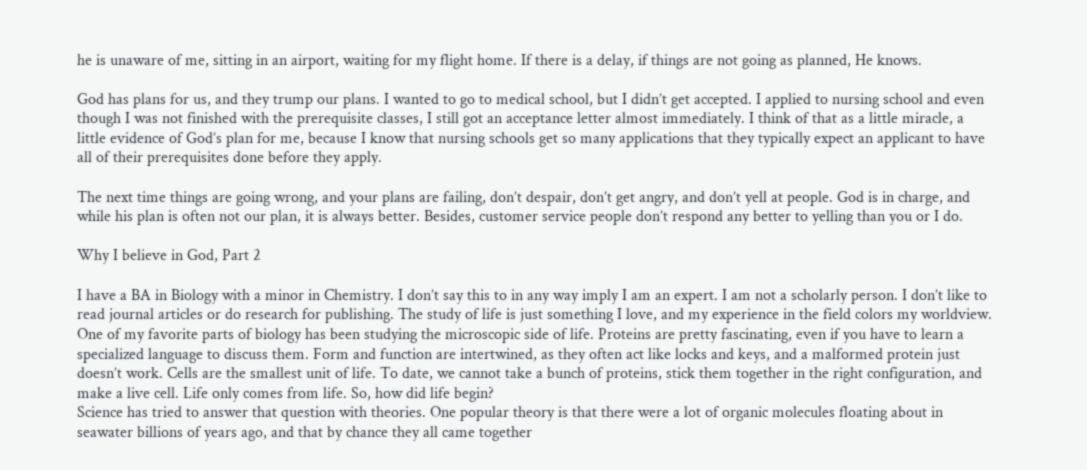he is unaware of me, sitting in an airport, waiting for my flight home. If there is a delay, if things are not going as planned, He knows.

God has plans for us, and they trump our plans. I wanted to go to medical school, but I didn’t get accepted. I applied to nursing school and even though I was not finished with the prerequisite classes, I still got an acceptance letter almost immediately. I think of that as a little miracle, a little evidence of God’s plan for me, because I know that nursing schools get so many applications that they typically expect an applicant to have all of their prerequisites done before they apply.

The next time things are going wrong, and your plans are failing, don’t despair, don’t get angry, and don’t yell at people. God is in charge, and while his plan is often not our plan, it is always better. Besides, customer service people don’t respond any better to yelling than you or I do.

Why I believe in God, Part 2

I have a BA in Biology with a minor in Chemistry. I don’t say this to in any way imply I am an expert. I am not a scholarly person. I don’t like to read journal articles or do research for publishing. The study of life is just something I love, and my experience in the field colors my worldview.
One of my favorite parts of biology has been studying the microscopic side of life. Proteins are pretty fascinating, even if you have to learn a specialized language to discuss them. Form and function are intertwined, as they often act like locks and keys, and a malformed protein just doesn’t work. Cells are the smallest unit of life. To date, we cannot take a bunch of proteins, stick them together in the right configuration, and make a live cell. Life only comes from life. So, how did life begin?
Science has tried to answer that question with theories. One popular theory is that there were a lot of organic molecules floating about in seawater billions of years ago, and that by chance they all came together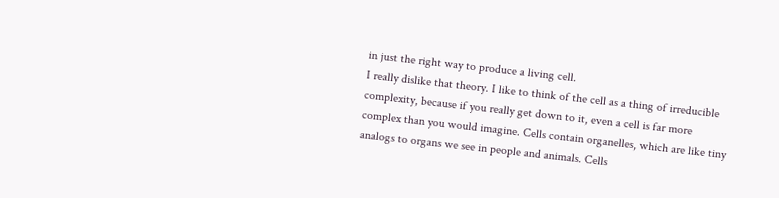in just the right way to produce a living cell.
I really dislike that theory. I like to think of the cell as a thing of irreducible complexity, because if you really get down to it, even a cell is far more complex than you would imagine. Cells contain organelles, which are like tiny analogs to organs we see in people and animals. Cells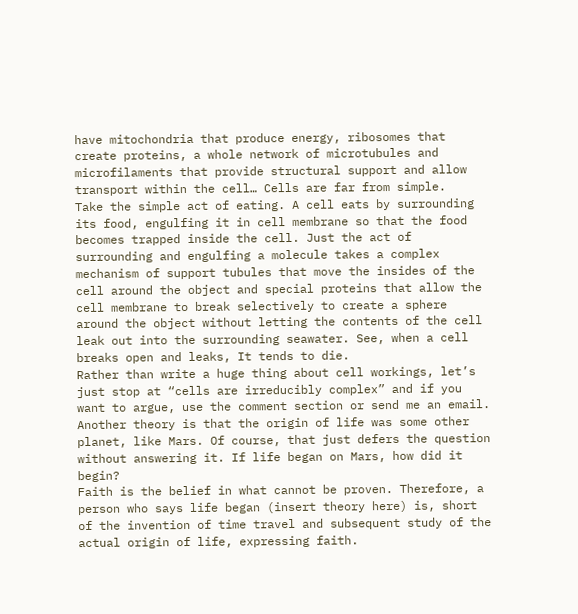have mitochondria that produce energy, ribosomes that create proteins, a whole network of microtubules and microfilaments that provide structural support and allow transport within the cell… Cells are far from simple.
Take the simple act of eating. A cell eats by surrounding its food, engulfing it in cell membrane so that the food becomes trapped inside the cell. Just the act of surrounding and engulfing a molecule takes a complex mechanism of support tubules that move the insides of the cell around the object and special proteins that allow the cell membrane to break selectively to create a sphere around the object without letting the contents of the cell leak out into the surrounding seawater. See, when a cell breaks open and leaks, It tends to die.
Rather than write a huge thing about cell workings, let’s just stop at “cells are irreducibly complex” and if you want to argue, use the comment section or send me an email.
Another theory is that the origin of life was some other planet, like Mars. Of course, that just defers the question without answering it. If life began on Mars, how did it begin?
Faith is the belief in what cannot be proven. Therefore, a person who says life began (insert theory here) is, short of the invention of time travel and subsequent study of the actual origin of life, expressing faith.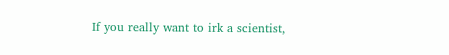If you really want to irk a scientist,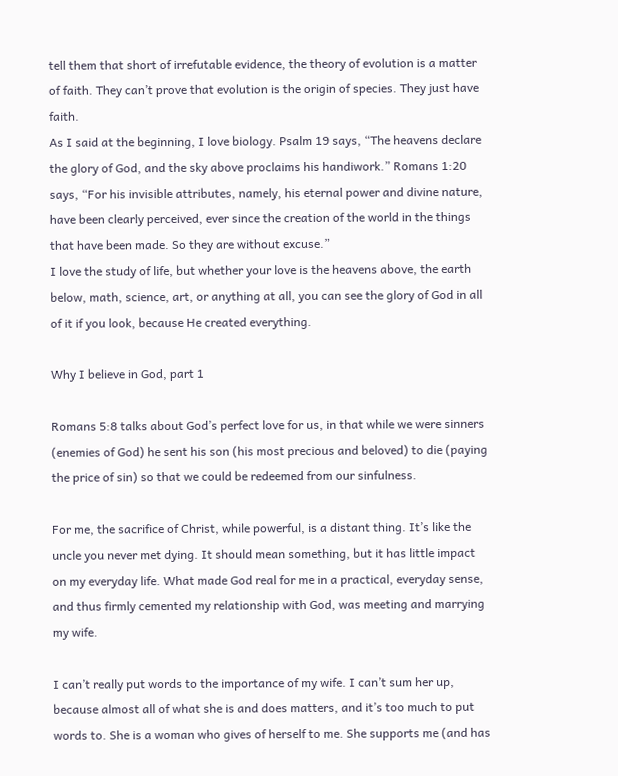tell them that short of irrefutable evidence, the theory of evolution is a matter of faith. They can’t prove that evolution is the origin of species. They just have faith.
As I said at the beginning, I love biology. Psalm 19 says, “The heavens declare the glory of God, and the sky above proclaims his handiwork.” Romans 1:20 says, “For his invisible attributes, namely, his eternal power and divine nature, have been clearly perceived, ever since the creation of the world in the things that have been made. So they are without excuse.”
I love the study of life, but whether your love is the heavens above, the earth below, math, science, art, or anything at all, you can see the glory of God in all of it if you look, because He created everything.

Why I believe in God, part 1

Romans 5:8 talks about God’s perfect love for us, in that while we were sinners (enemies of God) he sent his son (his most precious and beloved) to die (paying the price of sin) so that we could be redeemed from our sinfulness.

For me, the sacrifice of Christ, while powerful, is a distant thing. It’s like the uncle you never met dying. It should mean something, but it has little impact on my everyday life. What made God real for me in a practical, everyday sense, and thus firmly cemented my relationship with God, was meeting and marrying my wife.

I can’t really put words to the importance of my wife. I can’t sum her up, because almost all of what she is and does matters, and it’s too much to put words to. She is a woman who gives of herself to me. She supports me (and has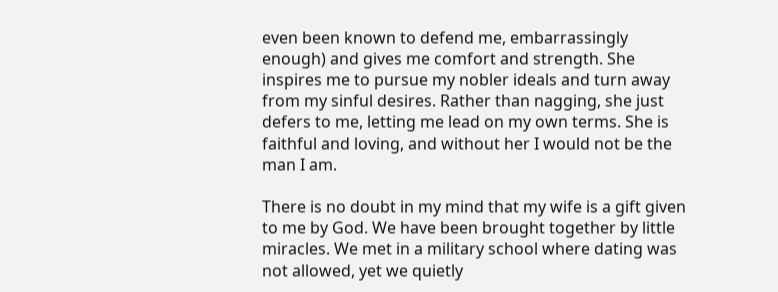even been known to defend me, embarrassingly enough) and gives me comfort and strength. She inspires me to pursue my nobler ideals and turn away from my sinful desires. Rather than nagging, she just defers to me, letting me lead on my own terms. She is faithful and loving, and without her I would not be the man I am.

There is no doubt in my mind that my wife is a gift given to me by God. We have been brought together by little miracles. We met in a military school where dating was not allowed, yet we quietly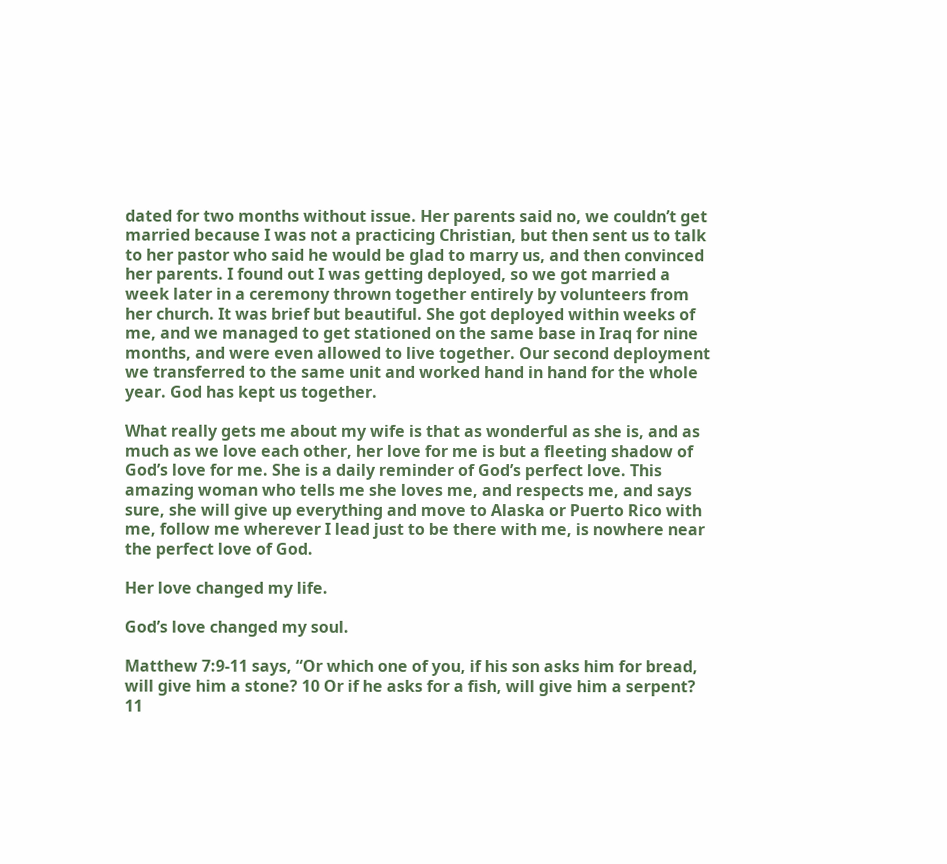dated for two months without issue. Her parents said no, we couldn’t get married because I was not a practicing Christian, but then sent us to talk to her pastor who said he would be glad to marry us, and then convinced her parents. I found out I was getting deployed, so we got married a week later in a ceremony thrown together entirely by volunteers from her church. It was brief but beautiful. She got deployed within weeks of me, and we managed to get stationed on the same base in Iraq for nine months, and were even allowed to live together. Our second deployment we transferred to the same unit and worked hand in hand for the whole year. God has kept us together.

What really gets me about my wife is that as wonderful as she is, and as much as we love each other, her love for me is but a fleeting shadow of God’s love for me. She is a daily reminder of God’s perfect love. This amazing woman who tells me she loves me, and respects me, and says sure, she will give up everything and move to Alaska or Puerto Rico with me, follow me wherever I lead just to be there with me, is nowhere near the perfect love of God.

Her love changed my life.

God’s love changed my soul.

Matthew 7:9-11 says, “Or which one of you, if his son asks him for bread, will give him a stone? 10 Or if he asks for a fish, will give him a serpent? 11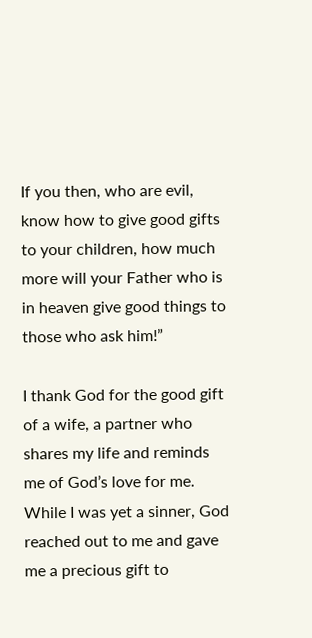If you then, who are evil, know how to give good gifts to your children, how much more will your Father who is in heaven give good things to those who ask him!”

I thank God for the good gift of a wife, a partner who shares my life and reminds me of God’s love for me. While I was yet a sinner, God reached out to me and gave me a precious gift to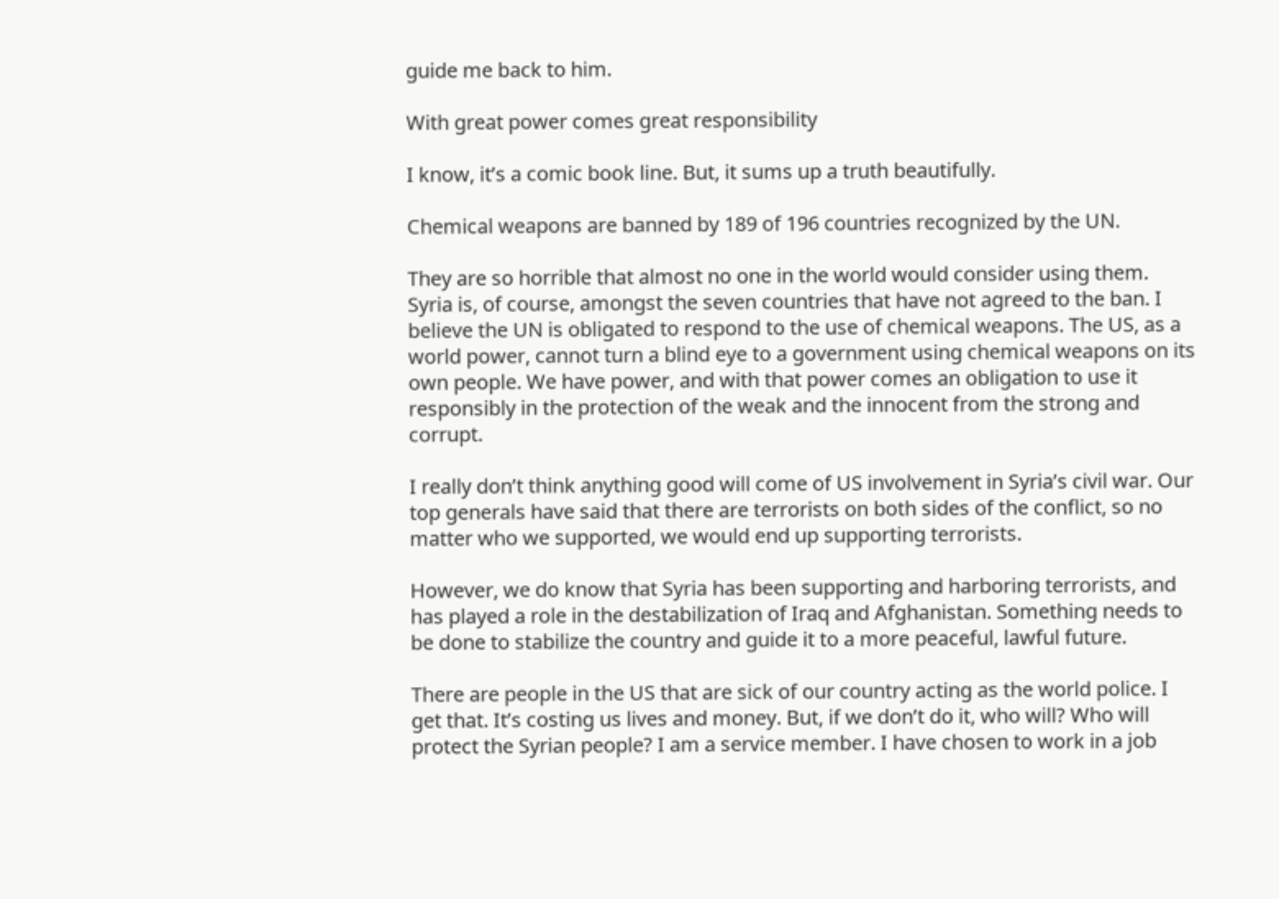guide me back to him.

With great power comes great responsibility

I know, it’s a comic book line. But, it sums up a truth beautifully.

Chemical weapons are banned by 189 of 196 countries recognized by the UN.

They are so horrible that almost no one in the world would consider using them. Syria is, of course, amongst the seven countries that have not agreed to the ban. I believe the UN is obligated to respond to the use of chemical weapons. The US, as a world power, cannot turn a blind eye to a government using chemical weapons on its own people. We have power, and with that power comes an obligation to use it responsibly in the protection of the weak and the innocent from the strong and corrupt.

I really don’t think anything good will come of US involvement in Syria’s civil war. Our top generals have said that there are terrorists on both sides of the conflict, so no matter who we supported, we would end up supporting terrorists.

However, we do know that Syria has been supporting and harboring terrorists, and has played a role in the destabilization of Iraq and Afghanistan. Something needs to be done to stabilize the country and guide it to a more peaceful, lawful future.

There are people in the US that are sick of our country acting as the world police. I get that. It’s costing us lives and money. But, if we don’t do it, who will? Who will protect the Syrian people? I am a service member. I have chosen to work in a job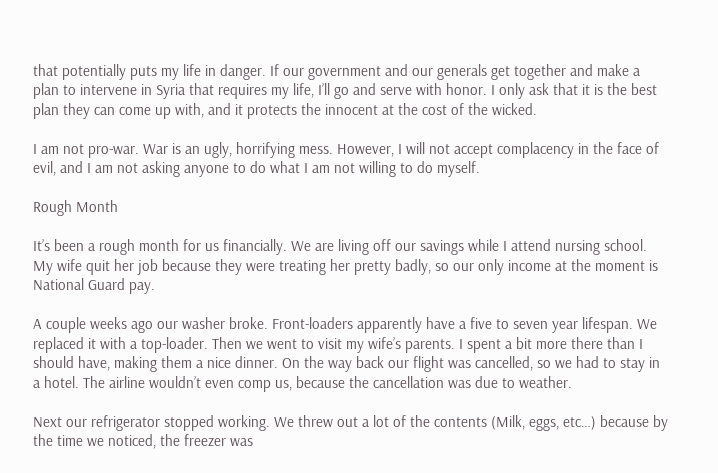that potentially puts my life in danger. If our government and our generals get together and make a plan to intervene in Syria that requires my life, I’ll go and serve with honor. I only ask that it is the best plan they can come up with, and it protects the innocent at the cost of the wicked.

I am not pro-war. War is an ugly, horrifying mess. However, I will not accept complacency in the face of evil, and I am not asking anyone to do what I am not willing to do myself.

Rough Month

It’s been a rough month for us financially. We are living off our savings while I attend nursing school. My wife quit her job because they were treating her pretty badly, so our only income at the moment is National Guard pay.

A couple weeks ago our washer broke. Front-loaders apparently have a five to seven year lifespan. We replaced it with a top-loader. Then we went to visit my wife’s parents. I spent a bit more there than I should have, making them a nice dinner. On the way back our flight was cancelled, so we had to stay in a hotel. The airline wouldn’t even comp us, because the cancellation was due to weather.

Next our refrigerator stopped working. We threw out a lot of the contents (Milk, eggs, etc…) because by the time we noticed, the freezer was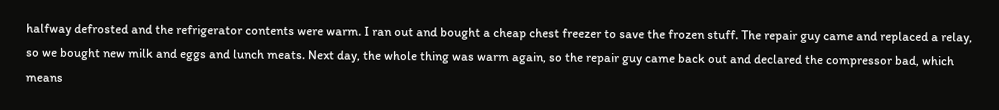halfway defrosted and the refrigerator contents were warm. I ran out and bought a cheap chest freezer to save the frozen stuff. The repair guy came and replaced a relay, so we bought new milk and eggs and lunch meats. Next day, the whole thing was warm again, so the repair guy came back out and declared the compressor bad, which means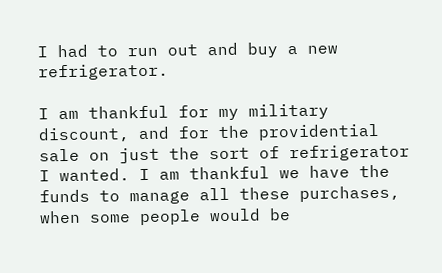I had to run out and buy a new refrigerator.

I am thankful for my military discount, and for the providential sale on just the sort of refrigerator I wanted. I am thankful we have the funds to manage all these purchases, when some people would be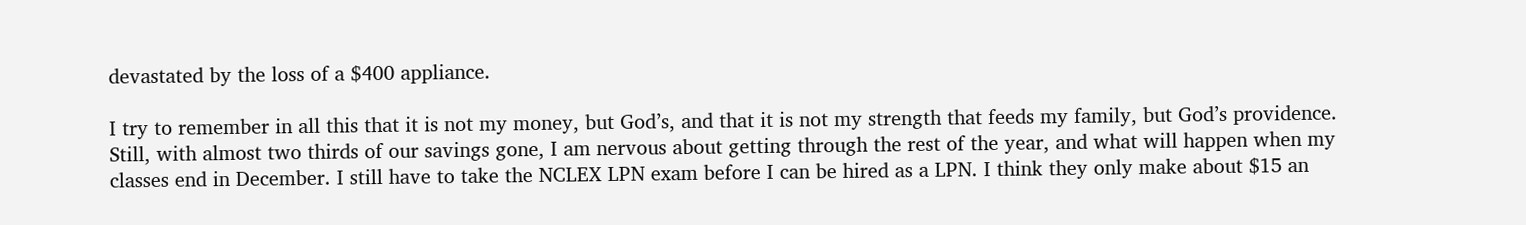devastated by the loss of a $400 appliance.

I try to remember in all this that it is not my money, but God’s, and that it is not my strength that feeds my family, but God’s providence. Still, with almost two thirds of our savings gone, I am nervous about getting through the rest of the year, and what will happen when my classes end in December. I still have to take the NCLEX LPN exam before I can be hired as a LPN. I think they only make about $15 an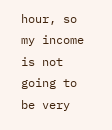hour, so my income is not going to be very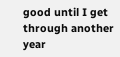good until I get through another year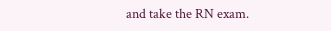and take the RN exam.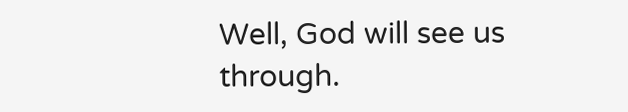Well, God will see us through.